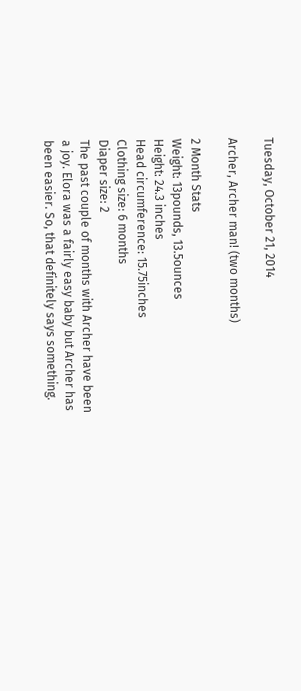Tuesday, October 21, 2014

Archer, Archer man! (two months)

2 Month Stats
Weight: 13pounds, 13.5ounces
Height: 24.3 inches
Head circumference: 15.75inches
Clothing size: 6 months
Diaper size: 2
The past couple of months with Archer have been a joy. Elora was a fairly easy baby but Archer has been easier. So, that definitely says something.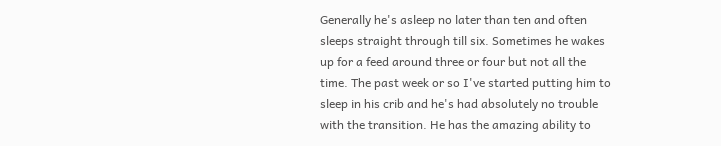Generally he's asleep no later than ten and often sleeps straight through till six. Sometimes he wakes up for a feed around three or four but not all the time. The past week or so I've started putting him to sleep in his crib and he's had absolutely no trouble with the transition. He has the amazing ability to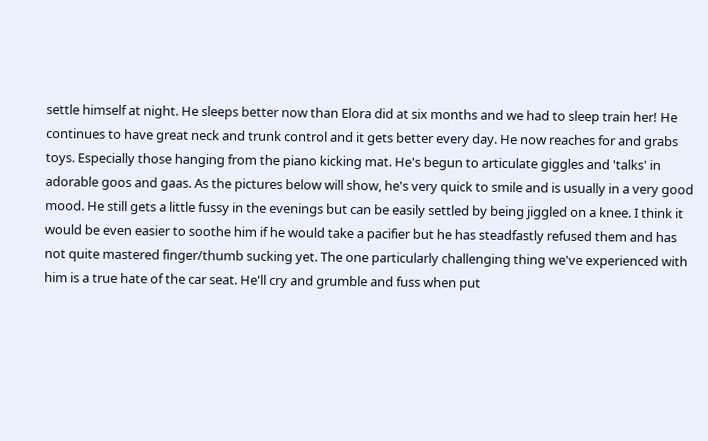settle himself at night. He sleeps better now than Elora did at six months and we had to sleep train her! He continues to have great neck and trunk control and it gets better every day. He now reaches for and grabs toys. Especially those hanging from the piano kicking mat. He's begun to articulate giggles and 'talks' in adorable goos and gaas. As the pictures below will show, he's very quick to smile and is usually in a very good mood. He still gets a little fussy in the evenings but can be easily settled by being jiggled on a knee. I think it would be even easier to soothe him if he would take a pacifier but he has steadfastly refused them and has not quite mastered finger/thumb sucking yet. The one particularly challenging thing we've experienced with him is a true hate of the car seat. He'll cry and grumble and fuss when put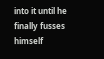into it until he finally fusses himself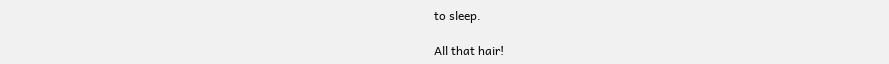to sleep.

All that hair!